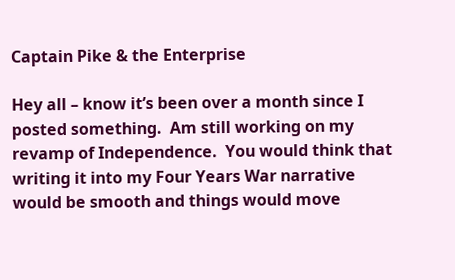Captain Pike & the Enterprise

Hey all – know it’s been over a month since I posted something.  Am still working on my revamp of Independence.  You would think that writing it into my Four Years War narrative would be smooth and things would move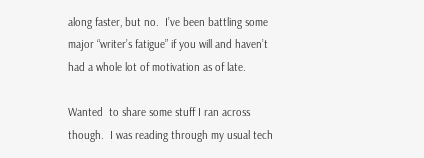along faster, but no.  I’ve been battling some major “writer’s fatigue” if you will and haven’t had a whole lot of motivation as of late.

Wanted  to share some stuff I ran across though.  I was reading through my usual tech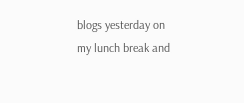blogs yesterday on my lunch break and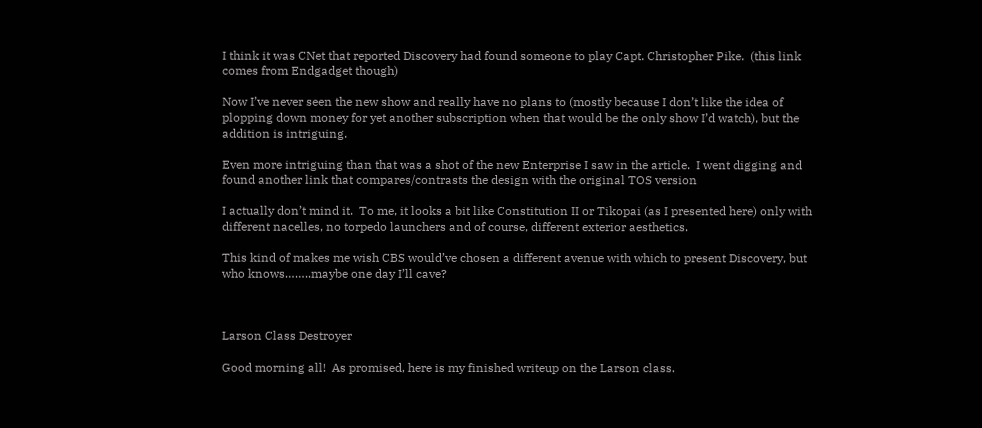I think it was CNet that reported Discovery had found someone to play Capt. Christopher Pike.  (this link comes from Endgadget though)

Now I’ve never seen the new show and really have no plans to (mostly because I don’t like the idea of plopping down money for yet another subscription when that would be the only show I’d watch), but the addition is intriguing.

Even more intriguing than that was a shot of the new Enterprise I saw in the article.  I went digging and found another link that compares/contrasts the design with the original TOS version

I actually don’t mind it.  To me, it looks a bit like Constitution II or Tikopai (as I presented here) only with different nacelles, no torpedo launchers and of course, different exterior aesthetics.

This kind of makes me wish CBS would’ve chosen a different avenue with which to present Discovery, but who knows……..maybe one day I’ll cave?



Larson Class Destroyer

Good morning all!  As promised, here is my finished writeup on the Larson class.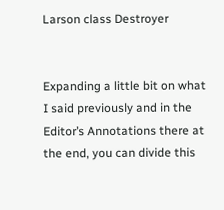Larson class Destroyer


Expanding a little bit on what I said previously and in the Editor’s Annotations there at the end, you can divide this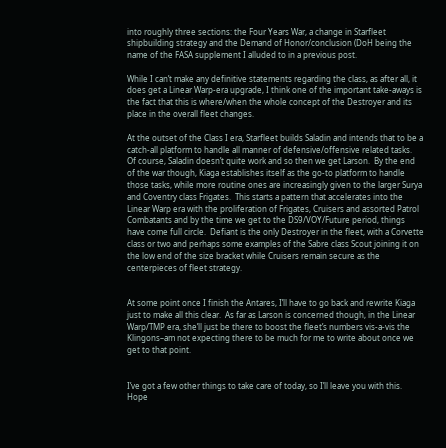into roughly three sections: the Four Years War, a change in Starfleet shipbuilding strategy and the Demand of Honor/conclusion (DoH being the name of the FASA supplement I alluded to in a previous post.

While I can’t make any definitive statements regarding the class, as after all, it does get a Linear Warp-era upgrade, I think one of the important take-aways is the fact that this is where/when the whole concept of the Destroyer and its place in the overall fleet changes.

At the outset of the Class I era, Starfleet builds Saladin and intends that to be a catch-all platform to handle all manner of defensive/offensive related tasks.  Of course, Saladin doesn’t quite work and so then we get Larson.  By the end of the war though, Kiaga establishes itself as the go-to platform to handle those tasks, while more routine ones are increasingly given to the larger Surya and Coventry class Frigates.  This starts a pattern that accelerates into the Linear Warp era with the proliferation of Frigates, Cruisers and assorted Patrol Combatants and by the time we get to the DS9/VOY/Future period, things have come full circle.  Defiant is the only Destroyer in the fleet, with a Corvette class or two and perhaps some examples of the Sabre class Scout joining it on the low end of the size bracket while Cruisers remain secure as the centerpieces of fleet strategy.


At some point once I finish the Antares, I’ll have to go back and rewrite Kiaga just to make all this clear.  As far as Larson is concerned though, in the Linear Warp/TMP era, she’ll just be there to boost the fleet’s numbers vis-a-vis the Klingons–am not expecting there to be much for me to write about once we get to that point.


I’ve got a few other things to take care of today, so I’ll leave you with this.  Hope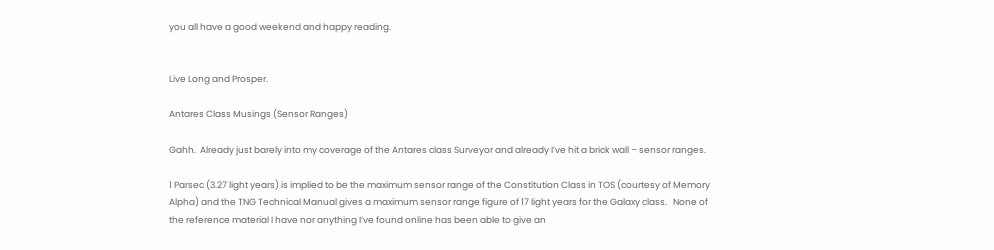you all have a good weekend and happy reading.


Live Long and Prosper.

Antares Class Musings (Sensor Ranges)

Gahh.  Already just barely into my coverage of the Antares class Surveyor and already I’ve hit a brick wall – sensor ranges.

1 Parsec (3.27 light years) is implied to be the maximum sensor range of the Constitution Class in TOS (courtesy of Memory Alpha) and the TNG Technical Manual gives a maximum sensor range figure of 17 light years for the Galaxy class.   None of the reference material I have nor anything I’ve found online has been able to give an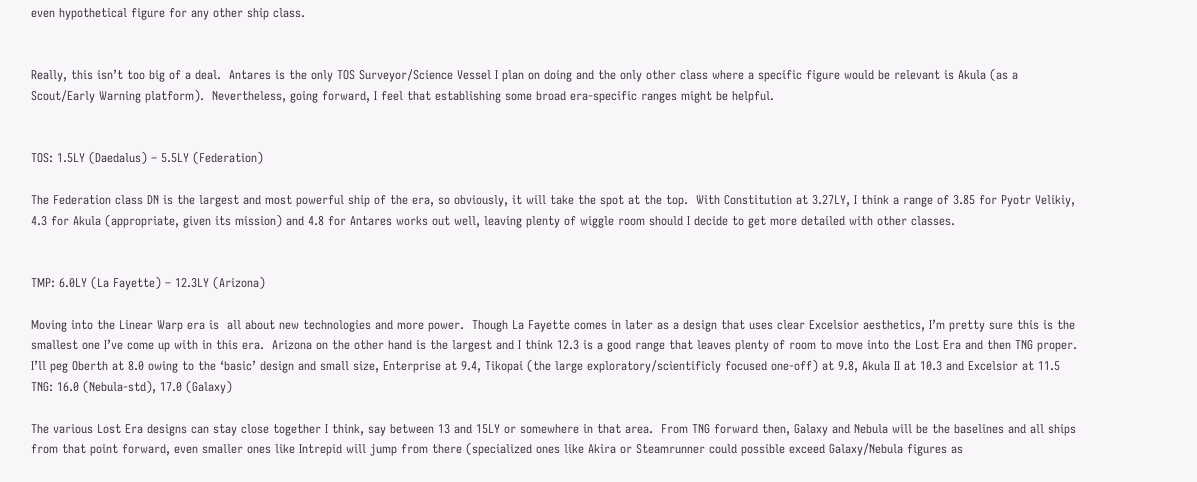even hypothetical figure for any other ship class.


Really, this isn’t too big of a deal.  Antares is the only TOS Surveyor/Science Vessel I plan on doing and the only other class where a specific figure would be relevant is Akula (as a Scout/Early Warning platform).  Nevertheless, going forward, I feel that establishing some broad era-specific ranges might be helpful.


TOS: 1.5LY (Daedalus) – 5.5LY (Federation)

The Federation class DN is the largest and most powerful ship of the era, so obviously, it will take the spot at the top.  With Constitution at 3.27LY, I think a range of 3.85 for Pyotr Velikiy, 4.3 for Akula (appropriate, given its mission) and 4.8 for Antares works out well, leaving plenty of wiggle room should I decide to get more detailed with other classes.


TMP: 6.0LY (La Fayette) – 12.3LY (Arizona)

Moving into the Linear Warp era is  all about new technologies and more power.  Though La Fayette comes in later as a design that uses clear Excelsior aesthetics, I’m pretty sure this is the smallest one I’ve come up with in this era.  Arizona on the other hand is the largest and I think 12.3 is a good range that leaves plenty of room to move into the Lost Era and then TNG proper.  I’ll peg Oberth at 8.0 owing to the ‘basic’ design and small size, Enterprise at 9.4, Tikopai (the large exploratory/scientificly focused one-off) at 9.8, Akula II at 10.3 and Excelsior at 11.5
TNG: 16.0 (Nebula-std), 17.0 (Galaxy)

The various Lost Era designs can stay close together I think, say between 13 and 15LY or somewhere in that area.  From TNG forward then, Galaxy and Nebula will be the baselines and all ships from that point forward, even smaller ones like Intrepid will jump from there (specialized ones like Akira or Steamrunner could possible exceed Galaxy/Nebula figures as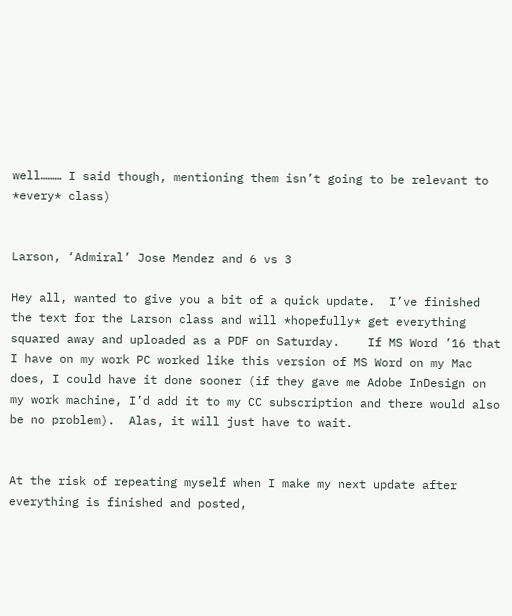well……… I said though, mentioning them isn’t going to be relevant to *every* class)


Larson, ‘Admiral’ Jose Mendez and 6 vs 3

Hey all, wanted to give you a bit of a quick update.  I’ve finished the text for the Larson class and will *hopefully* get everything squared away and uploaded as a PDF on Saturday.    If MS Word ’16 that I have on my work PC worked like this version of MS Word on my Mac does, I could have it done sooner (if they gave me Adobe InDesign on my work machine, I’d add it to my CC subscription and there would also be no problem).  Alas, it will just have to wait.


At the risk of repeating myself when I make my next update after everything is finished and posted,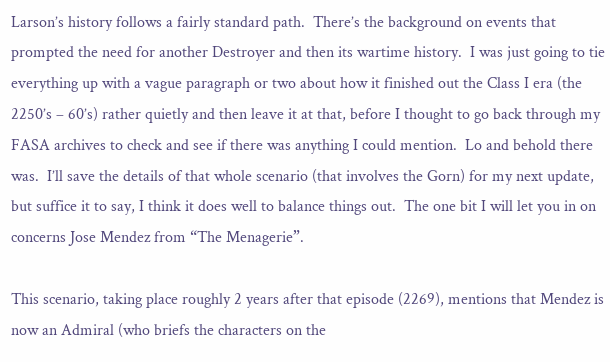Larson’s history follows a fairly standard path.  There’s the background on events that prompted the need for another Destroyer and then its wartime history.  I was just going to tie everything up with a vague paragraph or two about how it finished out the Class I era (the 2250’s – 60’s) rather quietly and then leave it at that, before I thought to go back through my FASA archives to check and see if there was anything I could mention.  Lo and behold there was.  I’ll save the details of that whole scenario (that involves the Gorn) for my next update, but suffice it to say, I think it does well to balance things out.  The one bit I will let you in on concerns Jose Mendez from “The Menagerie”.

This scenario, taking place roughly 2 years after that episode (2269), mentions that Mendez is now an Admiral (who briefs the characters on the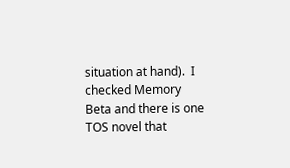situation at hand).  I checked Memory Beta and there is one TOS novel that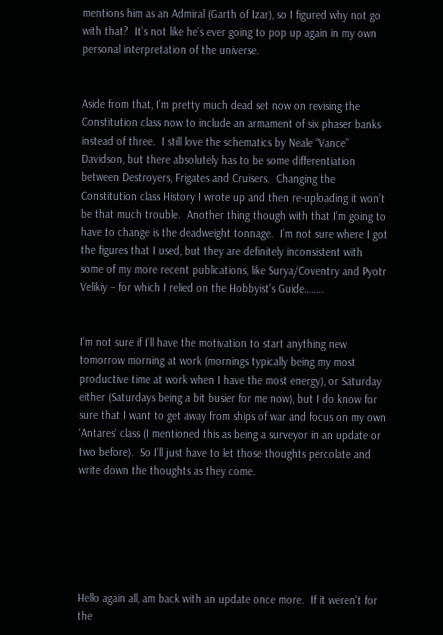mentions him as an Admiral (Garth of Izar), so I figured why not go with that?  It’s not like he’s ever going to pop up again in my own personal interpretation of the universe.


Aside from that, I’m pretty much dead set now on revising the Constitution class now to include an armament of six phaser banks instead of three.  I still love the schematics by Neale “Vance” Davidson, but there absolutely has to be some differentiation between Destroyers, Frigates and Cruisers.  Changing the Constitution class History I wrote up and then re-uploading it won’t be that much trouble.  Another thing though with that I’m going to have to change is the deadweight tonnage.  I’m not sure where I got the figures that I used, but they are definitely inconsistent with some of my more recent publications, like Surya/Coventry and Pyotr Velikiy – for which I relied on the Hobbyist’s Guide……..


I’m not sure if I’ll have the motivation to start anything new tomorrow morning at work (mornings typically being my most productive time at work when I have the most energy), or Saturday either (Saturdays being a bit busier for me now), but I do know for sure that I want to get away from ships of war and focus on my own ‘Antares‘ class (I mentioned this as being a surveyor in an update or two before).  So I’ll just have to let those thoughts percolate and write down the thoughts as they come.






Hello again all, am back with an update once more.  If it weren’t for the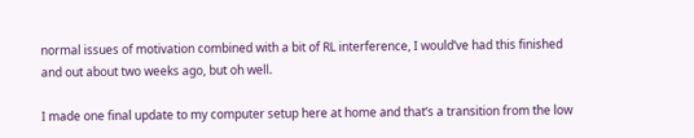normal issues of motivation combined with a bit of RL interference, I would’ve had this finished and out about two weeks ago, but oh well.

I made one final update to my computer setup here at home and that’s a transition from the low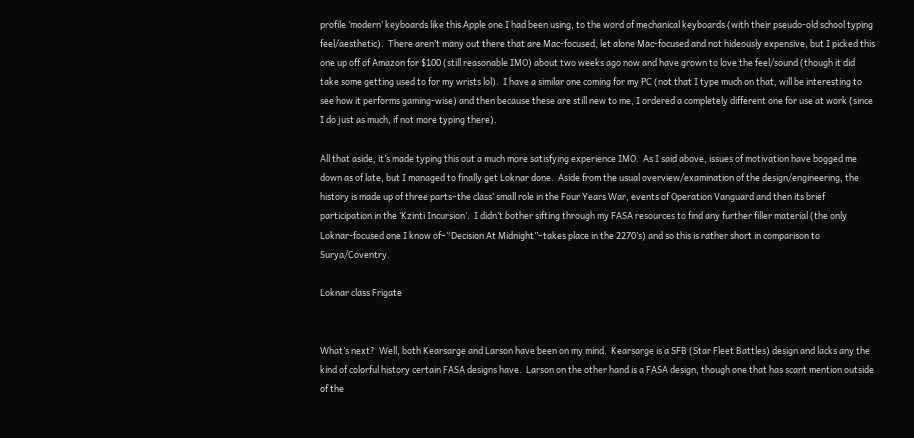profile ‘modern’ keyboards like this Apple one I had been using, to the word of mechanical keyboards (with their pseudo-old school typing feel/aesthetic).  There aren’t many out there that are Mac-focused, let alone Mac-focused and not hideously expensive, but I picked this one up off of Amazon for $100 (still reasonable IMO) about two weeks ago now and have grown to love the feel/sound (though it did take some getting used to for my wrists lol).  I have a similar one coming for my PC (not that I type much on that, will be interesting to see how it performs gaming-wise) and then because these are still new to me, I ordered a completely different one for use at work (since I do just as much, if not more typing there).

All that aside, it’s made typing this out a much more satisfying experience IMO.  As I said above, issues of motivation have bogged me down as of late, but I managed to finally get Loknar done.  Aside from the usual overview/examination of the design/engineering, the history is made up of three parts–the class’ small role in the Four Years War, events of Operation Vanguard and then its brief participation in the ‘Kzinti Incursion’.  I didn’t bother sifting through my FASA resources to find any further filler material (the only Loknar-focused one I know of–“Decision At Midnight”–takes place in the 2270’s) and so this is rather short in comparison to Surya/Coventry.

Loknar class Frigate


What’s next?  Well, both Kearsarge and Larson have been on my mind.  Kearsarge is a SFB (Star Fleet Battles) design and lacks any the kind of colorful history certain FASA designs have.  Larson on the other hand is a FASA design, though one that has scant mention outside of the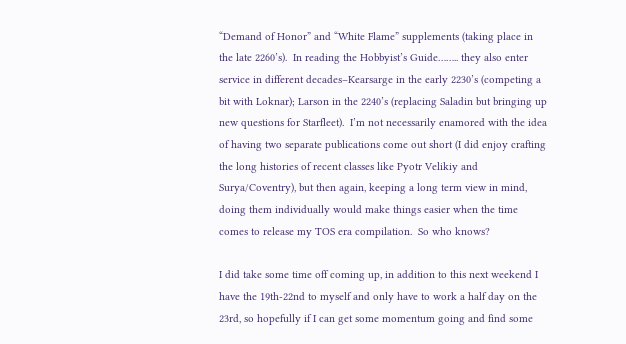“Demand of Honor” and “White Flame” supplements (taking place in the late 2260’s).  In reading the Hobbyist’s Guide…….. they also enter service in different decades–Kearsarge in the early 2230’s (competing a bit with Loknar); Larson in the 2240’s (replacing Saladin but bringing up new questions for Starfleet).  I’m not necessarily enamored with the idea of having two separate publications come out short (I did enjoy crafting the long histories of recent classes like Pyotr Velikiy and Surya/Coventry), but then again, keeping a long term view in mind, doing them individually would make things easier when the time comes to release my TOS era compilation.  So who knows?

I did take some time off coming up, in addition to this next weekend I have the 19th-22nd to myself and only have to work a half day on the 23rd, so hopefully if I can get some momentum going and find some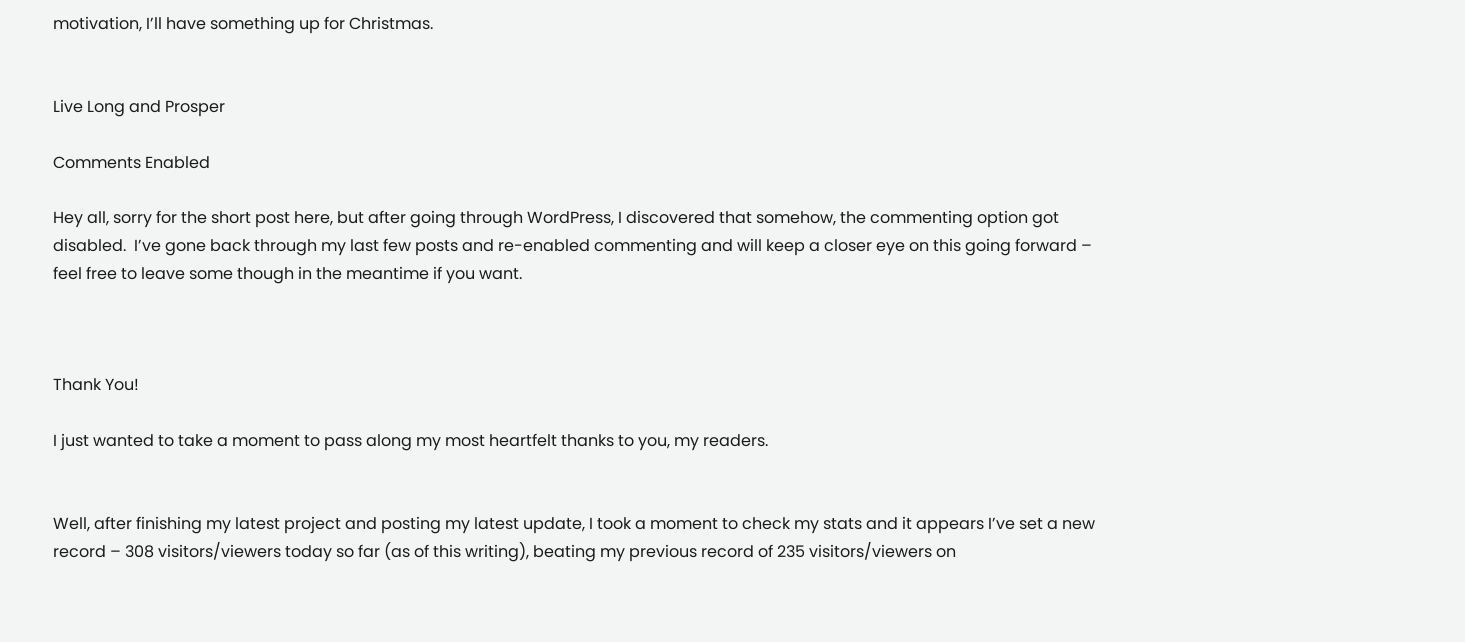motivation, I’ll have something up for Christmas.


Live Long and Prosper

Comments Enabled

Hey all, sorry for the short post here, but after going through WordPress, I discovered that somehow, the commenting option got disabled.  I’ve gone back through my last few posts and re-enabled commenting and will keep a closer eye on this going forward – feel free to leave some though in the meantime if you want.



Thank You!

I just wanted to take a moment to pass along my most heartfelt thanks to you, my readers.


Well, after finishing my latest project and posting my latest update, I took a moment to check my stats and it appears I’ve set a new record – 308 visitors/viewers today so far (as of this writing), beating my previous record of 235 visitors/viewers on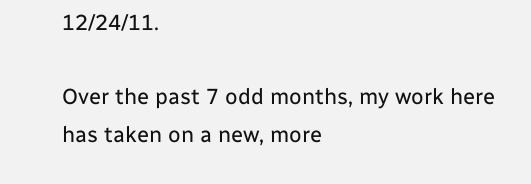12/24/11.

Over the past 7 odd months, my work here has taken on a new, more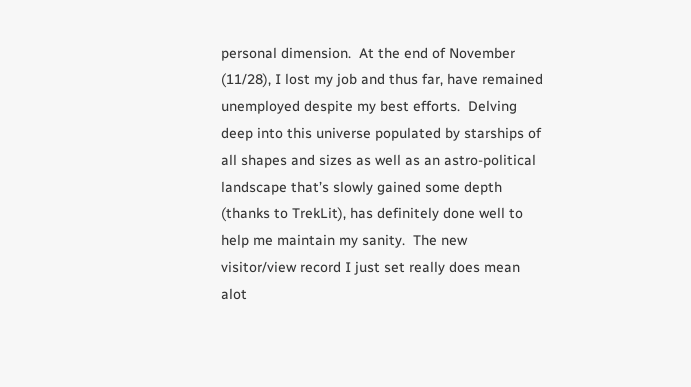personal dimension.  At the end of November (11/28), I lost my job and thus far, have remained unemployed despite my best efforts.  Delving deep into this universe populated by starships of all shapes and sizes as well as an astro-political landscape that’s slowly gained some depth (thanks to TrekLit), has definitely done well to help me maintain my sanity.  The new visitor/view record I just set really does mean alot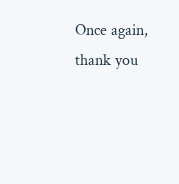Once again, thank you